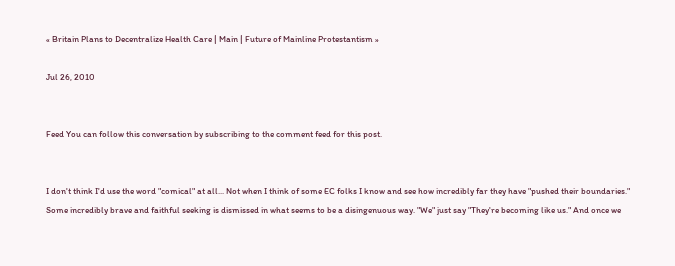« Britain Plans to Decentralize Health Care | Main | Future of Mainline Protestantism »

Jul 26, 2010


Feed You can follow this conversation by subscribing to the comment feed for this post.


I don't think I'd use the word "comical" at all... Not when I think of some EC folks I know and see how incredibly far they have "pushed their boundaries." Some incredibly brave and faithful seeking is dismissed in what seems to be a disingenuous way. "We" just say "They're becoming like us." And once we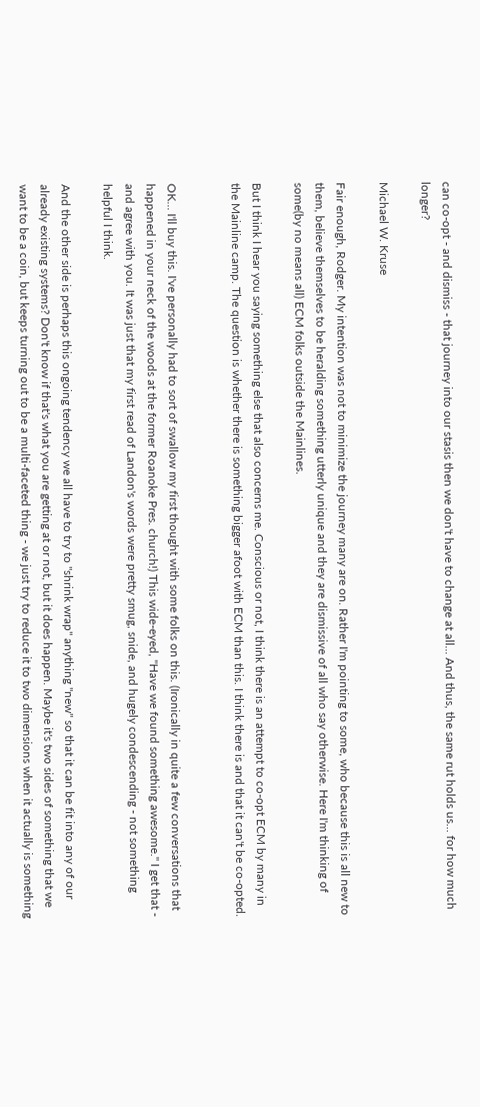can co-opt - and dismiss - that journey into our stasis then we don't have to change at all... And thus, the same rut holds us... for how much longer?

Michael W. Kruse

Fair enough, Rodger. My intention was not to minimize the journey many are on. Rather I'm pointing to some, who because this is all new to them, believe themselves to be heralding something utterly unique and they are dismissive of all who say otherwise. Here I'm thinking of some(by no means all) ECM folks outside the Mainlines.

But I think I hear you saying something else that also concerns me. Conscious or not, I think there is an attempt to co-opt ECM by many in the Mainline camp. The question is whether there is something bigger afoot with ECM than this. I think there is and that it can't be co-opted.


OK... I'll buy this. I've personally had to sort of swallow my first thought with some folks on this. (Ironically in quite a few conversations that happened in your neck of the woods at the former Roanoke Pres. church!) This wide-eyed, "Have we found something awesome." I get that - and agree with you. It was just that my first read of Landon's words were pretty smug, snide, and hugely condescending - not something helpful I think.

And the other side is perhaps this ongoing tendency we all have to try to "shrink wrap" anything "new" so that it can be fit into any of our already existing systems? Don't know if that's what you are getting at or not, but it does happen. Maybe it's two sides of something that we want to be a coin, but keeps turning out to be a multi-faceted thing - we just try to reduce it to two dimensions when it actually is something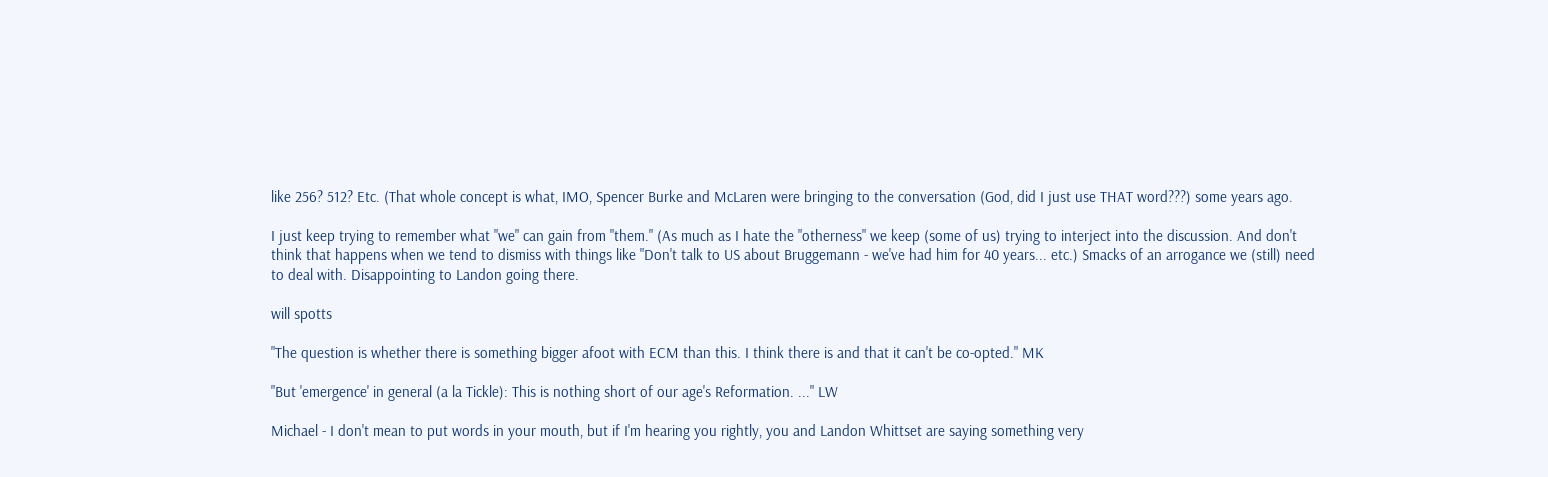like 256? 512? Etc. (That whole concept is what, IMO, Spencer Burke and McLaren were bringing to the conversation (God, did I just use THAT word???) some years ago.

I just keep trying to remember what "we" can gain from "them." (As much as I hate the "otherness" we keep (some of us) trying to interject into the discussion. And don't think that happens when we tend to dismiss with things like "Don't talk to US about Bruggemann - we've had him for 40 years... etc.) Smacks of an arrogance we (still) need to deal with. Disappointing to Landon going there.

will spotts

"The question is whether there is something bigger afoot with ECM than this. I think there is and that it can't be co-opted." MK

"But 'emergence' in general (a la Tickle): This is nothing short of our age's Reformation. ..." LW

Michael - I don't mean to put words in your mouth, but if I'm hearing you rightly, you and Landon Whittset are saying something very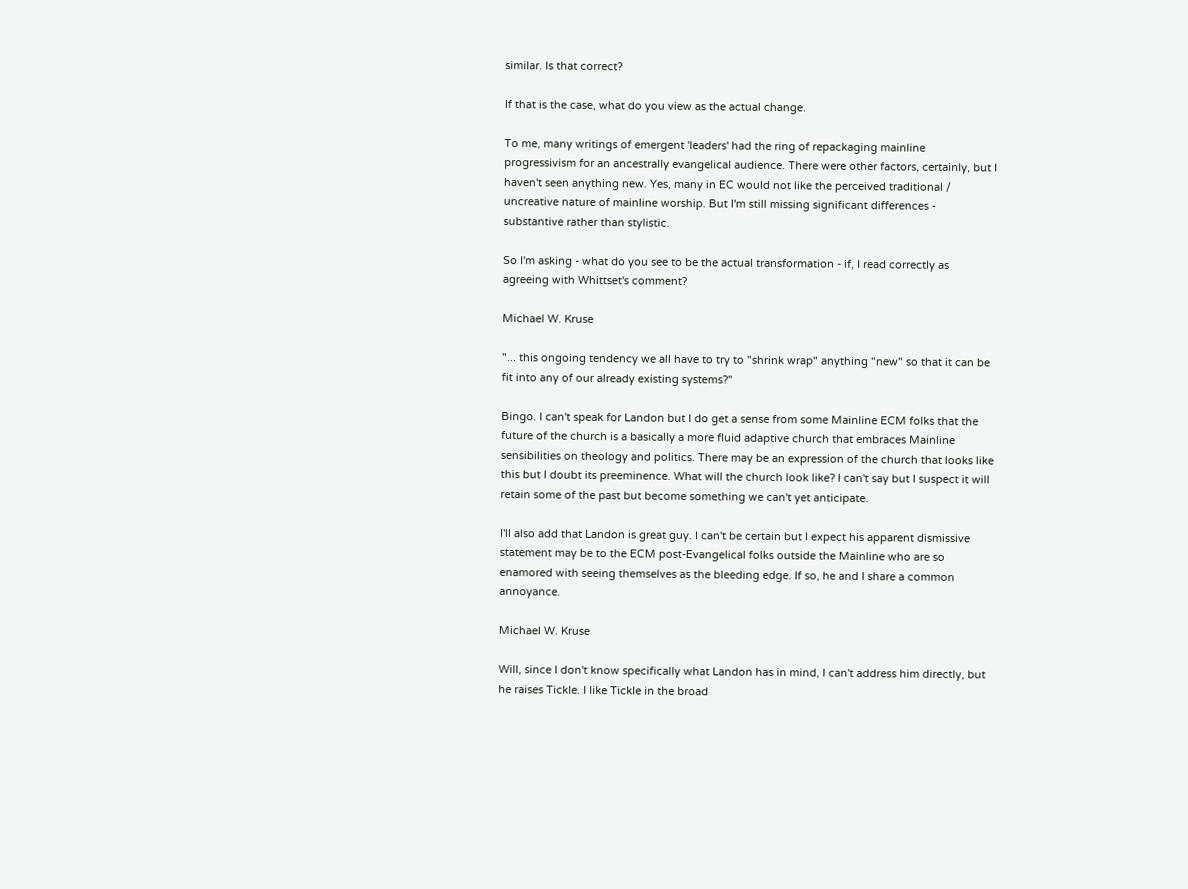similar. Is that correct?

If that is the case, what do you view as the actual change.

To me, many writings of emergent 'leaders' had the ring of repackaging mainline progressivism for an ancestrally evangelical audience. There were other factors, certainly, but I haven't seen anything new. Yes, many in EC would not like the perceived traditional / uncreative nature of mainline worship. But I'm still missing significant differences - substantive rather than stylistic.

So I'm asking - what do you see to be the actual transformation - if, I read correctly as agreeing with Whittset's comment?

Michael W. Kruse

"... this ongoing tendency we all have to try to "shrink wrap" anything "new" so that it can be fit into any of our already existing systems?"

Bingo. I can't speak for Landon but I do get a sense from some Mainline ECM folks that the future of the church is a basically a more fluid adaptive church that embraces Mainline sensibilities on theology and politics. There may be an expression of the church that looks like this but I doubt its preeminence. What will the church look like? I can't say but I suspect it will retain some of the past but become something we can't yet anticipate.

I'll also add that Landon is great guy. I can't be certain but I expect his apparent dismissive statement may be to the ECM post-Evangelical folks outside the Mainline who are so enamored with seeing themselves as the bleeding edge. If so, he and I share a common annoyance.

Michael W. Kruse

Will, since I don't know specifically what Landon has in mind, I can't address him directly, but he raises Tickle. I like Tickle in the broad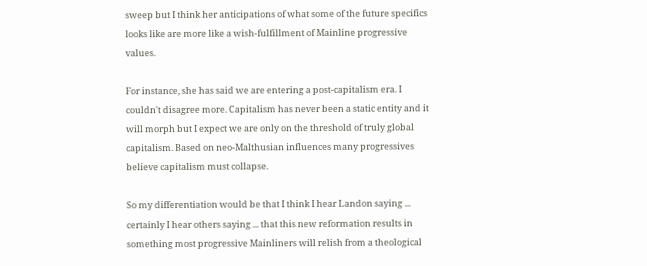sweep but I think her anticipations of what some of the future specifics looks like are more like a wish-fulfillment of Mainline progressive values.

For instance, she has said we are entering a post-capitalism era. I couldn't disagree more. Capitalism has never been a static entity and it will morph but I expect we are only on the threshold of truly global capitalism. Based on neo-Malthusian influences many progressives believe capitalism must collapse.

So my differentiation would be that I think I hear Landon saying ... certainly I hear others saying ... that this new reformation results in something most progressive Mainliners will relish from a theological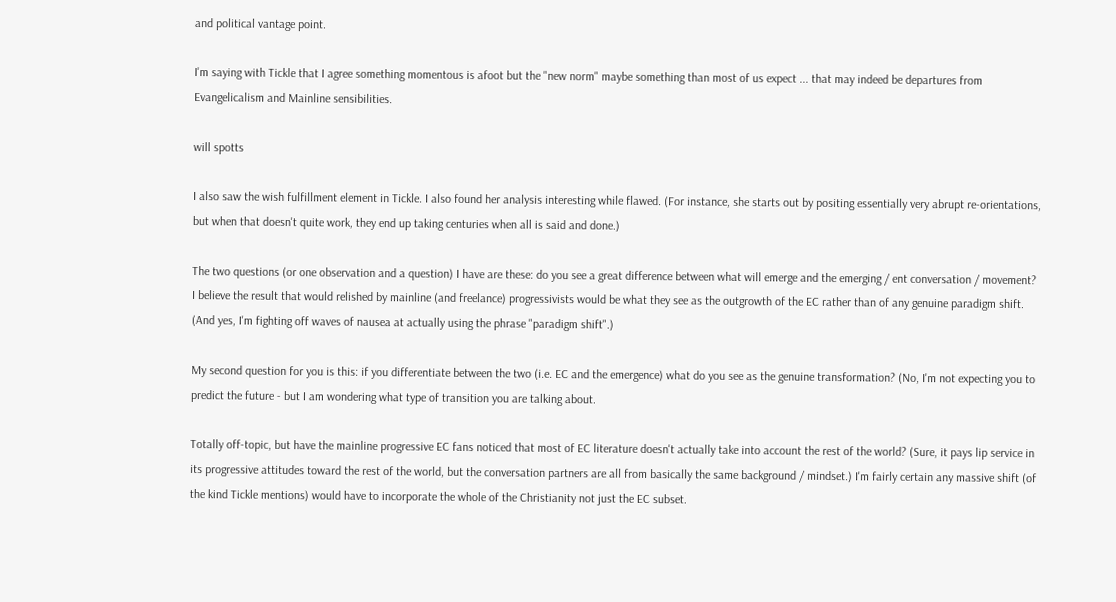and political vantage point.

I'm saying with Tickle that I agree something momentous is afoot but the "new norm" maybe something than most of us expect ... that may indeed be departures from Evangelicalism and Mainline sensibilities.

will spotts

I also saw the wish fulfillment element in Tickle. I also found her analysis interesting while flawed. (For instance, she starts out by positing essentially very abrupt re-orientations, but when that doesn't quite work, they end up taking centuries when all is said and done.)

The two questions (or one observation and a question) I have are these: do you see a great difference between what will emerge and the emerging / ent conversation / movement? I believe the result that would relished by mainline (and freelance) progressivists would be what they see as the outgrowth of the EC rather than of any genuine paradigm shift. (And yes, I'm fighting off waves of nausea at actually using the phrase "paradigm shift".)

My second question for you is this: if you differentiate between the two (i.e. EC and the emergence) what do you see as the genuine transformation? (No, I'm not expecting you to predict the future - but I am wondering what type of transition you are talking about.

Totally off-topic, but have the mainline progressive EC fans noticed that most of EC literature doesn't actually take into account the rest of the world? (Sure, it pays lip service in its progressive attitudes toward the rest of the world, but the conversation partners are all from basically the same background / mindset.) I'm fairly certain any massive shift (of the kind Tickle mentions) would have to incorporate the whole of the Christianity not just the EC subset.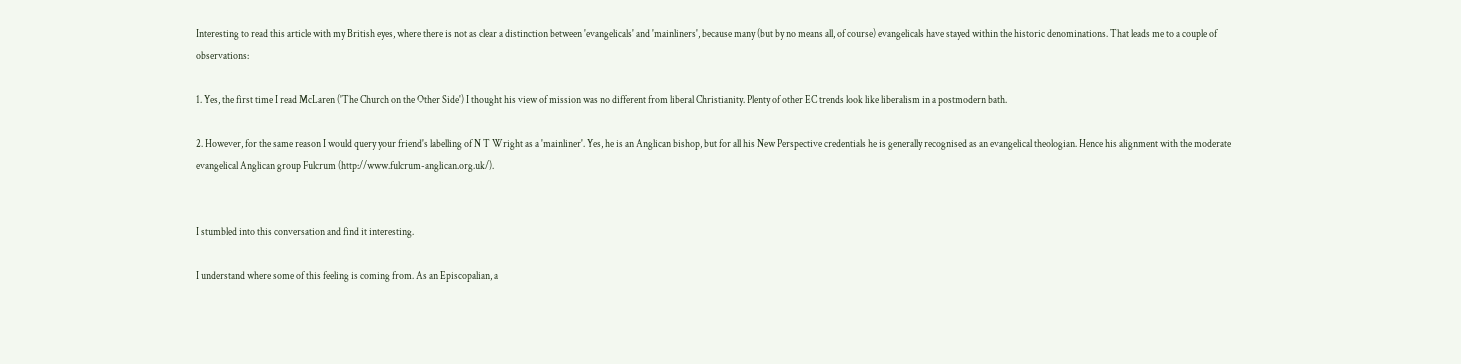Interesting to read this article with my British eyes, where there is not as clear a distinction between 'evangelicals' and 'mainliners', because many (but by no means all, of course) evangelicals have stayed within the historic denominations. That leads me to a couple of observations:

1. Yes, the first time I read McLaren ('The Church on the Other Side') I thought his view of mission was no different from liberal Christianity. Plenty of other EC trends look like liberalism in a postmodern bath.

2. However, for the same reason I would query your friend's labelling of N T Wright as a 'mainliner'. Yes, he is an Anglican bishop, but for all his New Perspective credentials he is generally recognised as an evangelical theologian. Hence his alignment with the moderate evangelical Anglican group Fulcrum (http://www.fulcrum-anglican.org.uk/).


I stumbled into this conversation and find it interesting.

I understand where some of this feeling is coming from. As an Episcopalian, a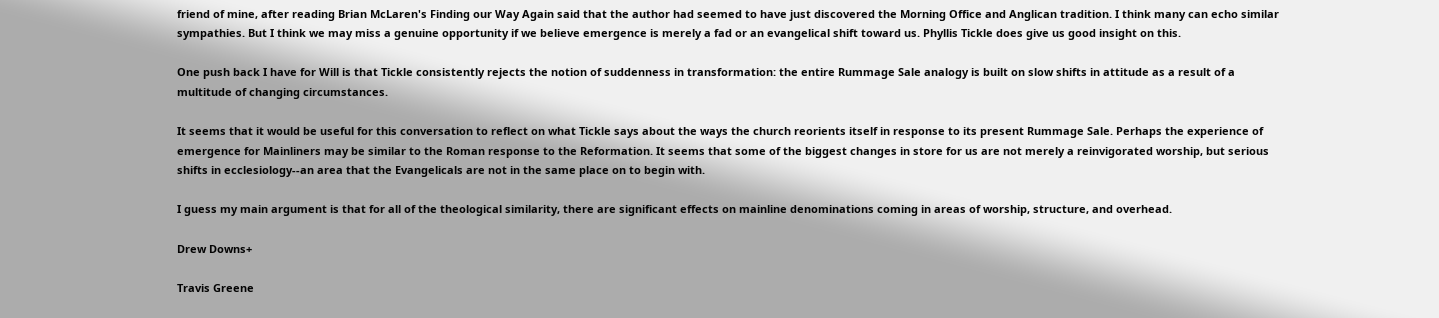friend of mine, after reading Brian McLaren's Finding our Way Again said that the author had seemed to have just discovered the Morning Office and Anglican tradition. I think many can echo similar sympathies. But I think we may miss a genuine opportunity if we believe emergence is merely a fad or an evangelical shift toward us. Phyllis Tickle does give us good insight on this.

One push back I have for Will is that Tickle consistently rejects the notion of suddenness in transformation: the entire Rummage Sale analogy is built on slow shifts in attitude as a result of a multitude of changing circumstances.

It seems that it would be useful for this conversation to reflect on what Tickle says about the ways the church reorients itself in response to its present Rummage Sale. Perhaps the experience of emergence for Mainliners may be similar to the Roman response to the Reformation. It seems that some of the biggest changes in store for us are not merely a reinvigorated worship, but serious shifts in ecclesiology--an area that the Evangelicals are not in the same place on to begin with.

I guess my main argument is that for all of the theological similarity, there are significant effects on mainline denominations coming in areas of worship, structure, and overhead.

Drew Downs+

Travis Greene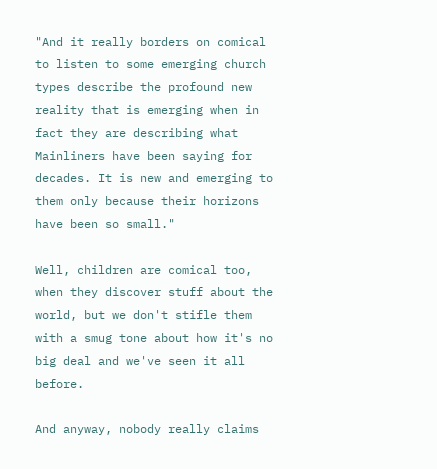"And it really borders on comical to listen to some emerging church types describe the profound new reality that is emerging when in fact they are describing what Mainliners have been saying for decades. It is new and emerging to them only because their horizons have been so small."

Well, children are comical too, when they discover stuff about the world, but we don't stifle them with a smug tone about how it's no big deal and we've seen it all before.

And anyway, nobody really claims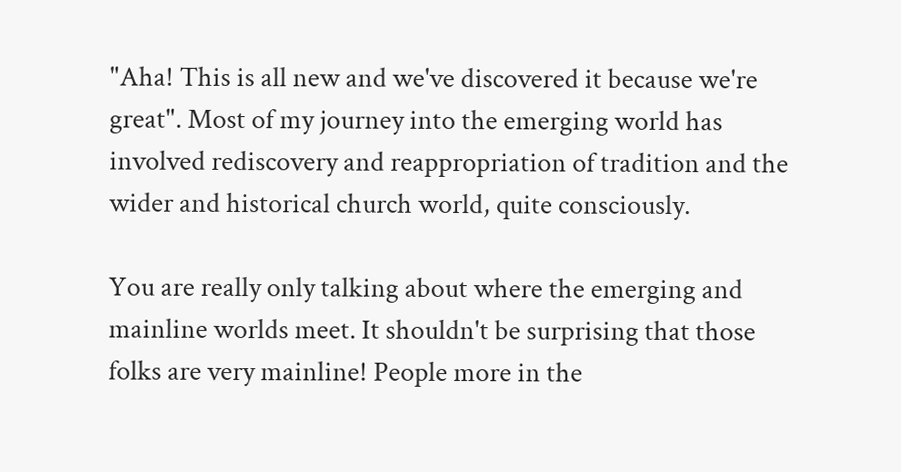"Aha! This is all new and we've discovered it because we're great". Most of my journey into the emerging world has involved rediscovery and reappropriation of tradition and the wider and historical church world, quite consciously.

You are really only talking about where the emerging and mainline worlds meet. It shouldn't be surprising that those folks are very mainline! People more in the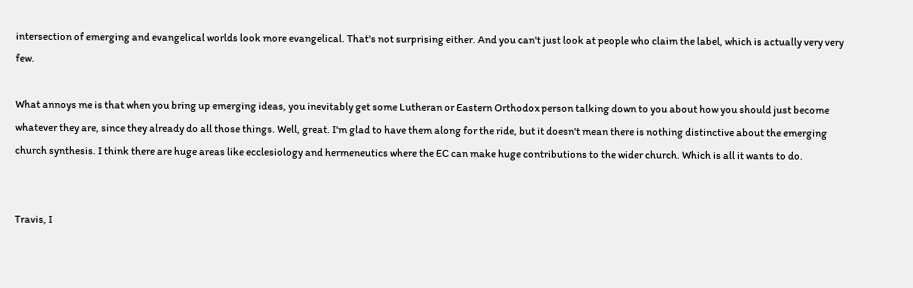intersection of emerging and evangelical worlds look more evangelical. That's not surprising either. And you can't just look at people who claim the label, which is actually very very few.

What annoys me is that when you bring up emerging ideas, you inevitably get some Lutheran or Eastern Orthodox person talking down to you about how you should just become whatever they are, since they already do all those things. Well, great. I'm glad to have them along for the ride, but it doesn't mean there is nothing distinctive about the emerging church synthesis. I think there are huge areas like ecclesiology and hermeneutics where the EC can make huge contributions to the wider church. Which is all it wants to do.


Travis, I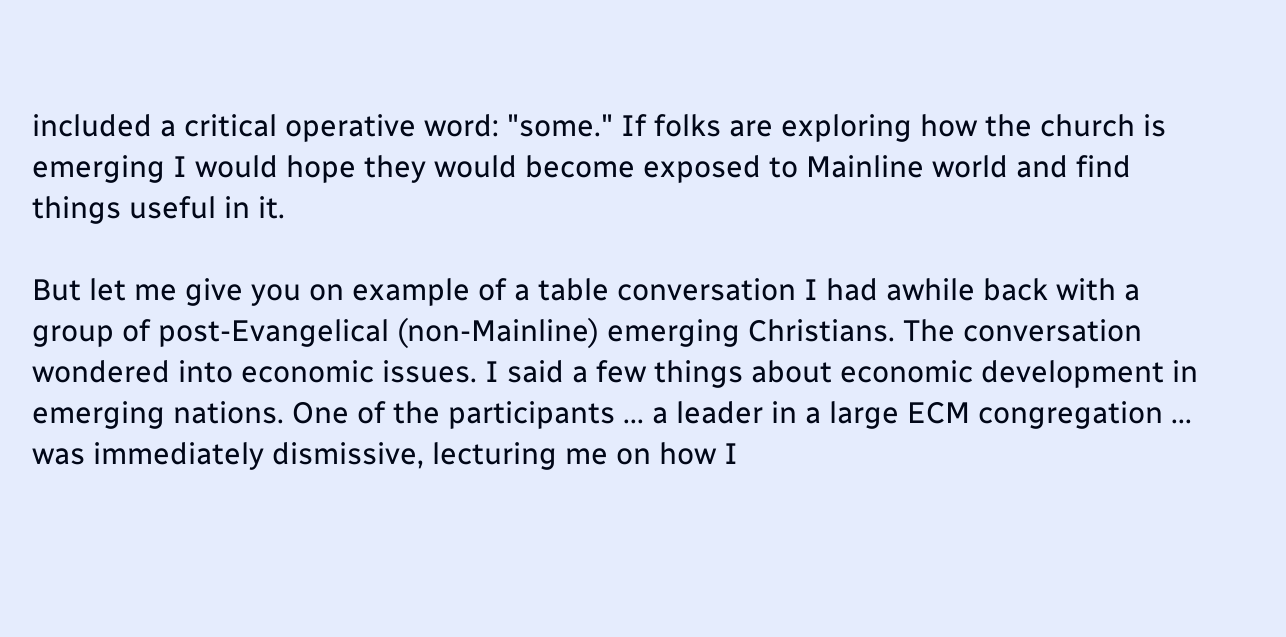included a critical operative word: "some." If folks are exploring how the church is emerging I would hope they would become exposed to Mainline world and find things useful in it.

But let me give you on example of a table conversation I had awhile back with a group of post-Evangelical (non-Mainline) emerging Christians. The conversation wondered into economic issues. I said a few things about economic development in emerging nations. One of the participants ... a leader in a large ECM congregation ... was immediately dismissive, lecturing me on how I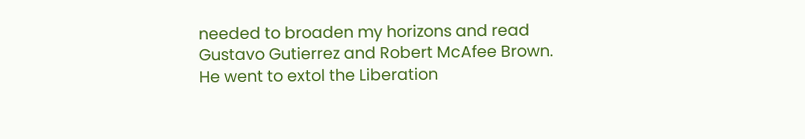needed to broaden my horizons and read Gustavo Gutierrez and Robert McAfee Brown. He went to extol the Liberation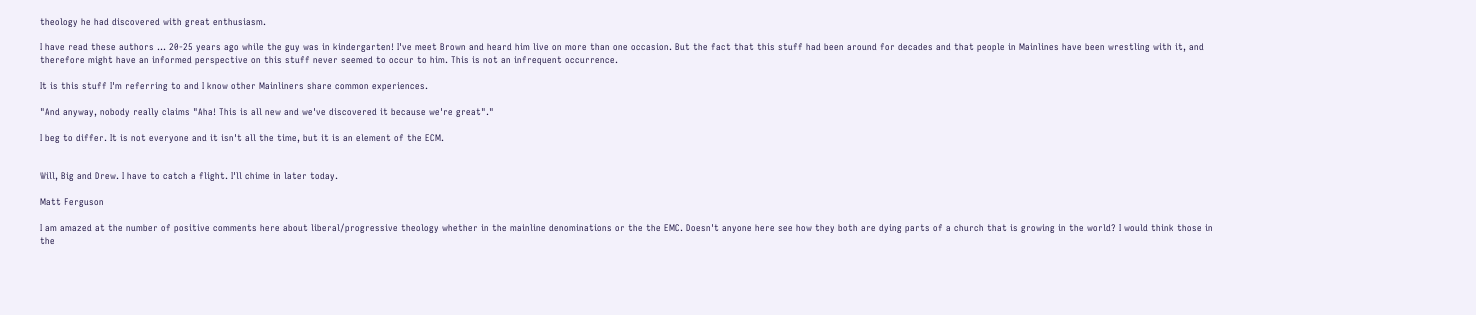theology he had discovered with great enthusiasm.

I have read these authors ... 20-25 years ago while the guy was in kindergarten! I've meet Brown and heard him live on more than one occasion. But the fact that this stuff had been around for decades and that people in Mainlines have been wrestling with it, and therefore might have an informed perspective on this stuff never seemed to occur to him. This is not an infrequent occurrence.

It is this stuff I'm referring to and I know other Mainliners share common experiences.

"And anyway, nobody really claims "Aha! This is all new and we've discovered it because we're great"."

I beg to differ. It is not everyone and it isn't all the time, but it is an element of the ECM.


Will, Big and Drew. I have to catch a flight. I'll chime in later today.

Matt Ferguson

I am amazed at the number of positive comments here about liberal/progressive theology whether in the mainline denominations or the the EMC. Doesn't anyone here see how they both are dying parts of a church that is growing in the world? I would think those in the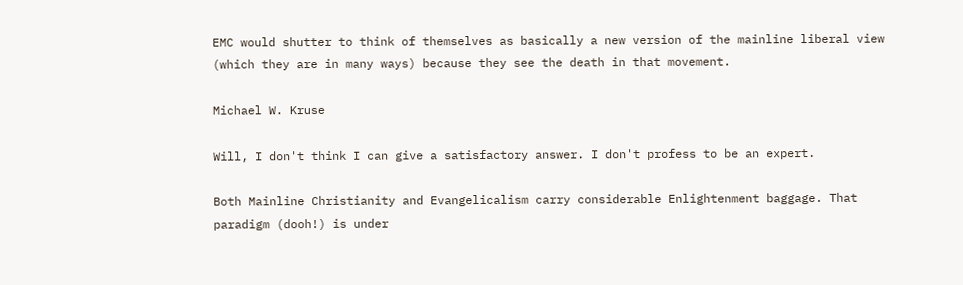EMC would shutter to think of themselves as basically a new version of the mainline liberal view (which they are in many ways) because they see the death in that movement.

Michael W. Kruse

Will, I don't think I can give a satisfactory answer. I don't profess to be an expert.

Both Mainline Christianity and Evangelicalism carry considerable Enlightenment baggage. That paradigm (dooh!) is under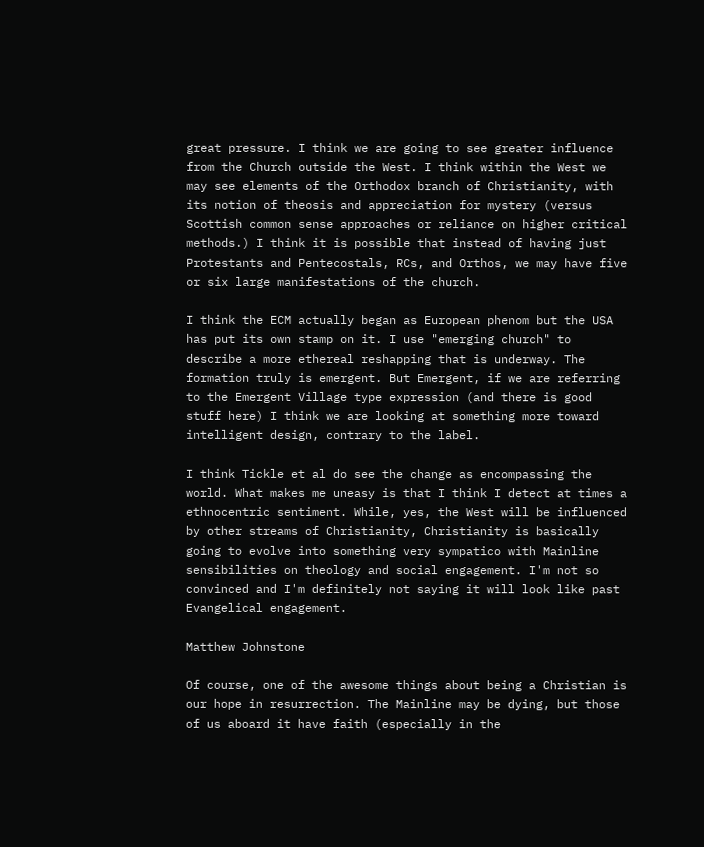great pressure. I think we are going to see greater influence from the Church outside the West. I think within the West we may see elements of the Orthodox branch of Christianity, with its notion of theosis and appreciation for mystery (versus Scottish common sense approaches or reliance on higher critical methods.) I think it is possible that instead of having just Protestants and Pentecostals, RCs, and Orthos, we may have five or six large manifestations of the church.

I think the ECM actually began as European phenom but the USA has put its own stamp on it. I use "emerging church" to describe a more ethereal reshapping that is underway. The formation truly is emergent. But Emergent, if we are referring to the Emergent Village type expression (and there is good stuff here) I think we are looking at something more toward intelligent design, contrary to the label.

I think Tickle et al do see the change as encompassing the world. What makes me uneasy is that I think I detect at times a ethnocentric sentiment. While, yes, the West will be influenced by other streams of Christianity, Christianity is basically going to evolve into something very sympatico with Mainline sensibilities on theology and social engagement. I'm not so convinced and I'm definitely not saying it will look like past Evangelical engagement.

Matthew Johnstone

Of course, one of the awesome things about being a Christian is our hope in resurrection. The Mainline may be dying, but those of us aboard it have faith (especially in the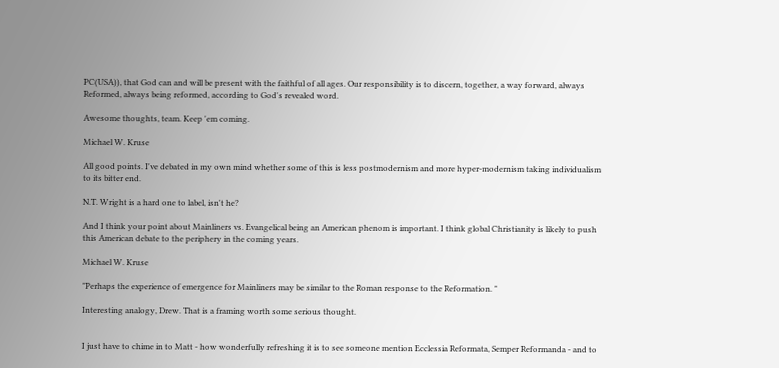PC(USA)), that God can and will be present with the faithful of all ages. Our responsibility is to discern, together, a way forward, always Reformed, always being reformed, according to God's revealed word.

Awesome thoughts, team. Keep 'em coming.

Michael W. Kruse

All good points. I've debated in my own mind whether some of this is less postmodernism and more hyper-modernism taking individualism to its bitter end.

N.T. Wright is a hard one to label, isn't he?

And I think your point about Mainliners vs. Evangelical being an American phenom is important. I think global Christianity is likely to push this American debate to the periphery in the coming years.

Michael W. Kruse

"Perhaps the experience of emergence for Mainliners may be similar to the Roman response to the Reformation. "

Interesting analogy, Drew. That is a framing worth some serious thought.


I just have to chime in to Matt - how wonderfully refreshing it is to see someone mention Ecclessia Reformata, Semper Reformanda - and to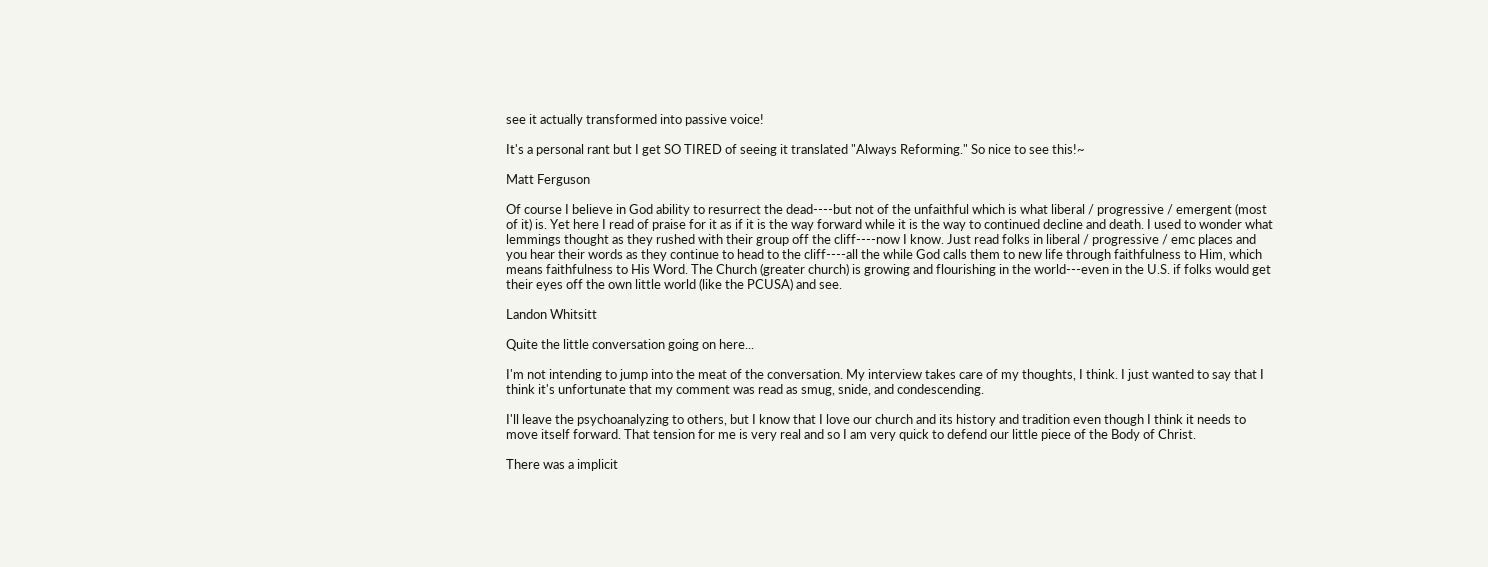see it actually transformed into passive voice!

It's a personal rant but I get SO TIRED of seeing it translated "Always Reforming." So nice to see this!~

Matt Ferguson

Of course I believe in God ability to resurrect the dead----but not of the unfaithful which is what liberal / progressive / emergent (most of it) is. Yet here I read of praise for it as if it is the way forward while it is the way to continued decline and death. I used to wonder what lemmings thought as they rushed with their group off the cliff----now I know. Just read folks in liberal / progressive / emc places and you hear their words as they continue to head to the cliff----all the while God calls them to new life through faithfulness to Him, which means faithfulness to His Word. The Church (greater church) is growing and flourishing in the world---even in the U.S. if folks would get their eyes off the own little world (like the PCUSA) and see.

Landon Whitsitt

Quite the little conversation going on here...

I'm not intending to jump into the meat of the conversation. My interview takes care of my thoughts, I think. I just wanted to say that I think it's unfortunate that my comment was read as smug, snide, and condescending.

I'll leave the psychoanalyzing to others, but I know that I love our church and its history and tradition even though I think it needs to move itself forward. That tension for me is very real and so I am very quick to defend our little piece of the Body of Christ.

There was a implicit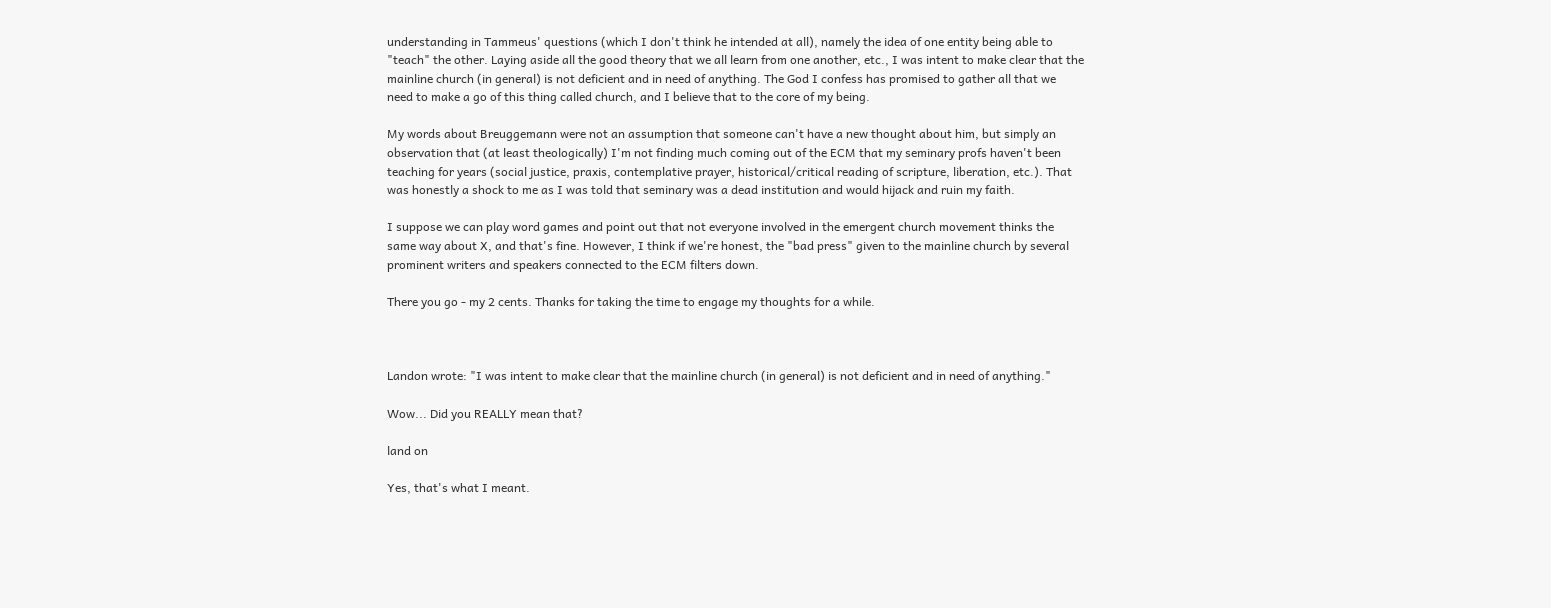understanding in Tammeus' questions (which I don't think he intended at all), namely the idea of one entity being able to "teach" the other. Laying aside all the good theory that we all learn from one another, etc., I was intent to make clear that the mainline church (in general) is not deficient and in need of anything. The God I confess has promised to gather all that we need to make a go of this thing called church, and I believe that to the core of my being.

My words about Breuggemann were not an assumption that someone can't have a new thought about him, but simply an observation that (at least theologically) I'm not finding much coming out of the ECM that my seminary profs haven't been teaching for years (social justice, praxis, contemplative prayer, historical/critical reading of scripture, liberation, etc.). That was honestly a shock to me as I was told that seminary was a dead institution and would hijack and ruin my faith.

I suppose we can play word games and point out that not everyone involved in the emergent church movement thinks the same way about X, and that's fine. However, I think if we're honest, the "bad press" given to the mainline church by several prominent writers and speakers connected to the ECM filters down.

There you go - my 2 cents. Thanks for taking the time to engage my thoughts for a while.



Landon wrote: "I was intent to make clear that the mainline church (in general) is not deficient and in need of anything."

Wow... Did you REALLY mean that?

land on

Yes, that's what I meant.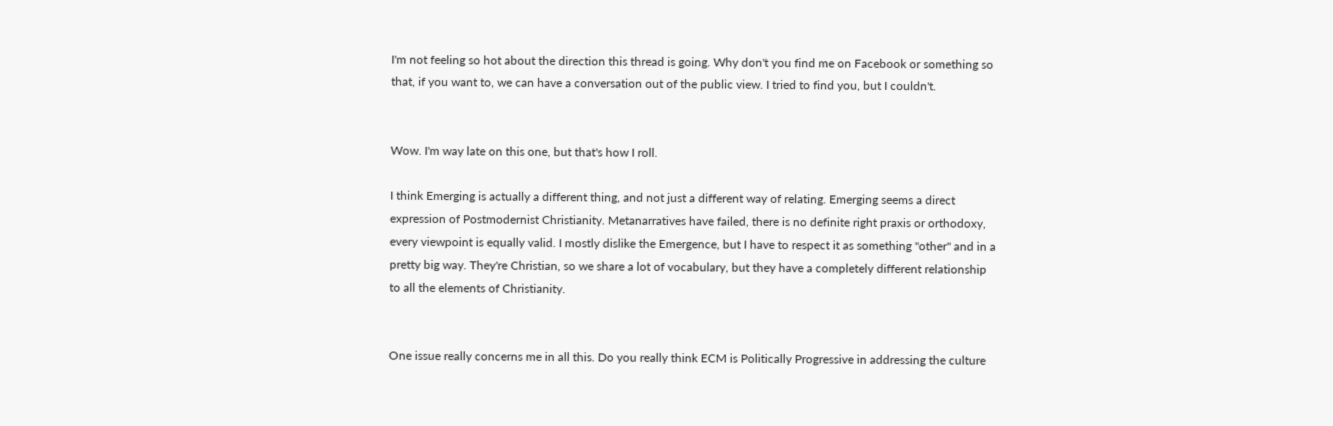I'm not feeling so hot about the direction this thread is going. Why don't you find me on Facebook or something so that, if you want to, we can have a conversation out of the public view. I tried to find you, but I couldn't.


Wow. I'm way late on this one, but that's how I roll.

I think Emerging is actually a different thing, and not just a different way of relating. Emerging seems a direct expression of Postmodernist Christianity. Metanarratives have failed, there is no definite right praxis or orthodoxy, every viewpoint is equally valid. I mostly dislike the Emergence, but I have to respect it as something "other" and in a pretty big way. They're Christian, so we share a lot of vocabulary, but they have a completely different relationship to all the elements of Christianity.


One issue really concerns me in all this. Do you really think ECM is Politically Progressive in addressing the culture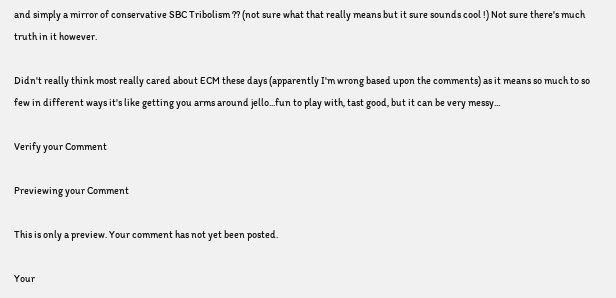and simply a mirror of conservative SBC Tribolism ?? (not sure what that really means but it sure sounds cool !) Not sure there's much truth in it however.

Didn't really think most really cared about ECM these days (apparently I'm wrong based upon the comments) as it means so much to so few in different ways it's like getting you arms around jello...fun to play with, tast good, but it can be very messy...

Verify your Comment

Previewing your Comment

This is only a preview. Your comment has not yet been posted.

Your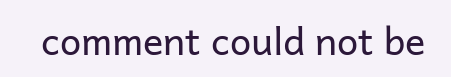comment could not be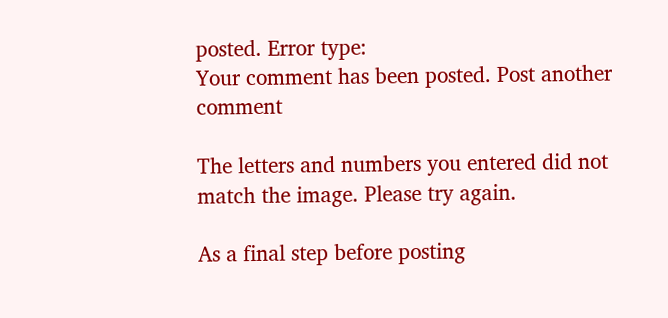posted. Error type:
Your comment has been posted. Post another comment

The letters and numbers you entered did not match the image. Please try again.

As a final step before posting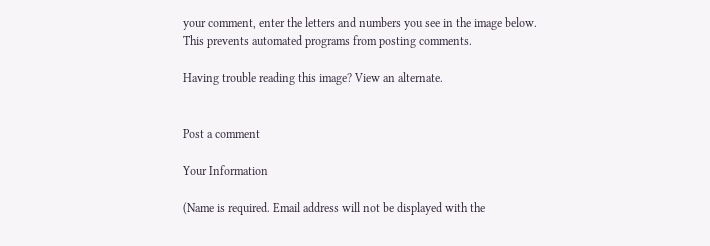your comment, enter the letters and numbers you see in the image below. This prevents automated programs from posting comments.

Having trouble reading this image? View an alternate.


Post a comment

Your Information

(Name is required. Email address will not be displayed with the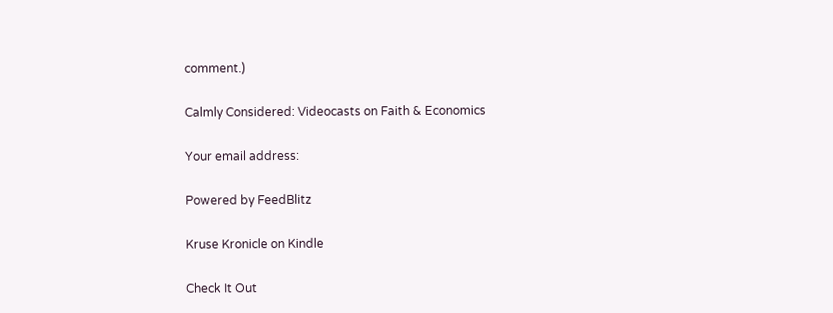comment.)

Calmly Considered: Videocasts on Faith & Economics

Your email address:

Powered by FeedBlitz

Kruse Kronicle on Kindle

Check It Out